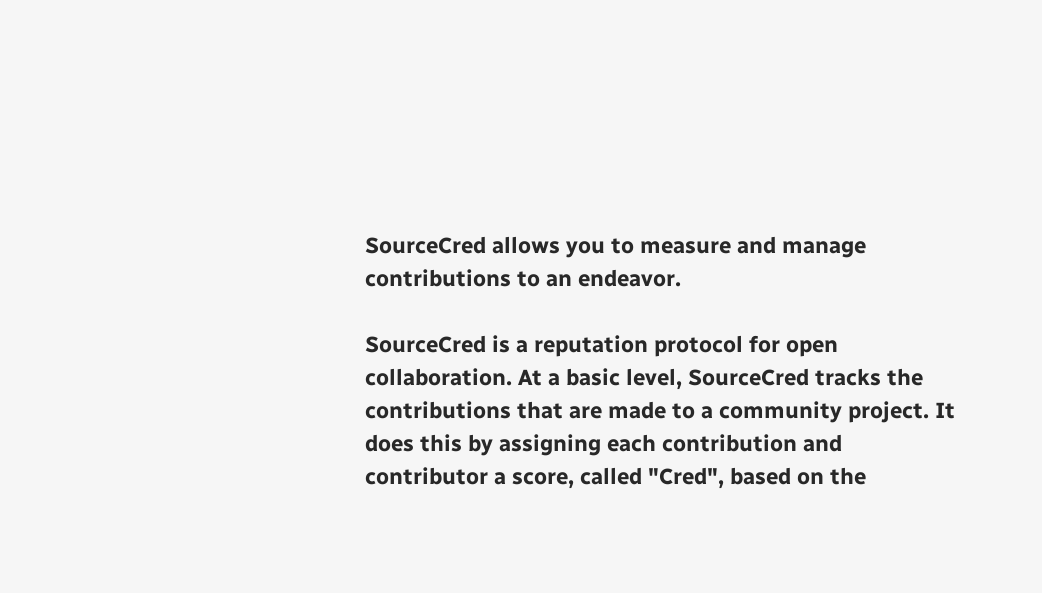SourceCred allows you to measure and manage contributions to an endeavor.

SourceCred is a reputation protocol for open collaboration. At a basic level, SourceCred tracks the contributions that are made to a community project. It does this by assigning each contribution and contributor a score, called "Cred", based on the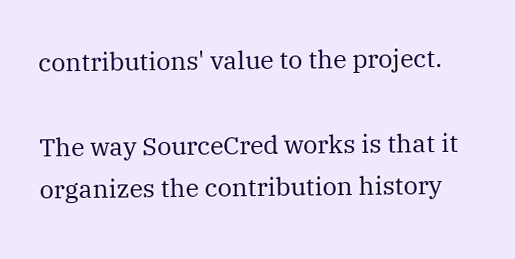contributions' value to the project.

The way SourceCred works is that it organizes the contribution history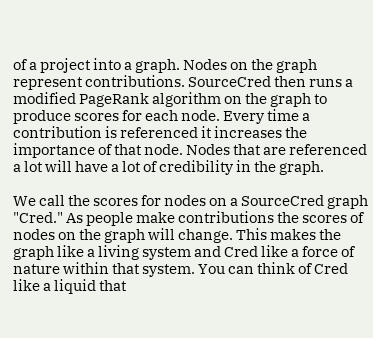of a project into a graph. Nodes on the graph represent contributions. SourceCred then runs a modified PageRank algorithm on the graph to produce scores for each node. Every time a contribution is referenced it increases the importance of that node. Nodes that are referenced a lot will have a lot of credibility in the graph.

We call the scores for nodes on a SourceCred graph "Cred." As people make contributions the scores of nodes on the graph will change. This makes the graph like a living system and Cred like a force of nature within that system. You can think of Cred like a liquid that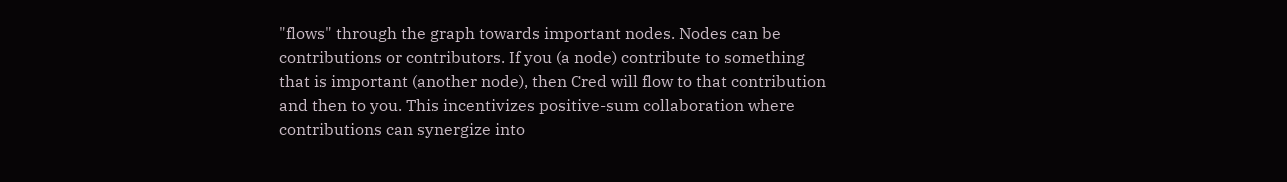"flows" through the graph towards important nodes. Nodes can be contributions or contributors. If you (a node) contribute to something that is important (another node), then Cred will flow to that contribution and then to you. This incentivizes positive-sum collaboration where contributions can synergize into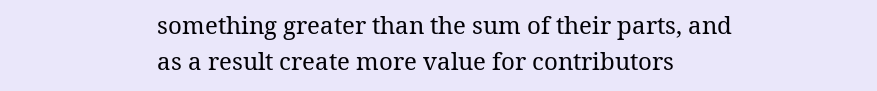something greater than the sum of their parts, and as a result create more value for contributors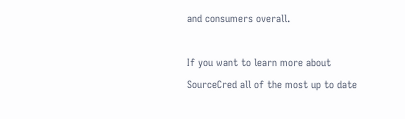and consumers overall.

If you want to learn more about SourceCred all of the most up to date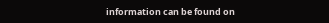information can be found on